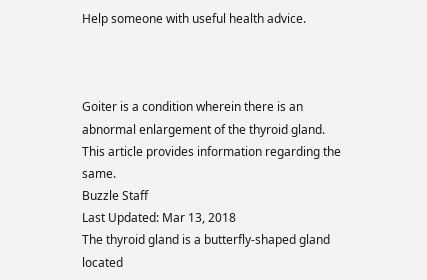Help someone with useful health advice.



Goiter is a condition wherein there is an abnormal enlargement of the thyroid gland. This article provides information regarding the same.
Buzzle Staff
Last Updated: Mar 13, 2018
The thyroid gland is a butterfly-shaped gland located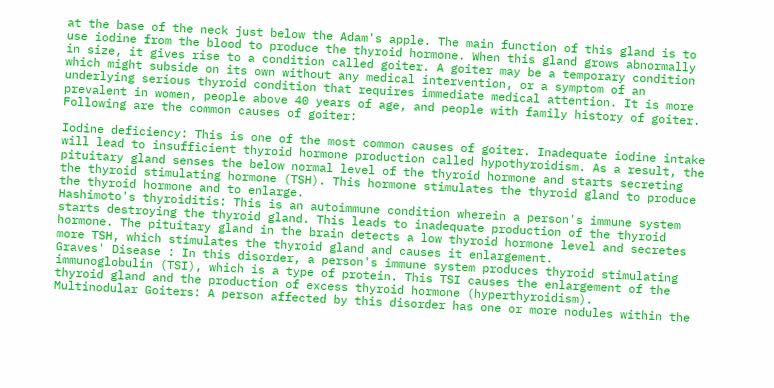at the base of the neck just below the Adam's apple. The main function of this gland is to use iodine from the blood to produce the thyroid hormone. When this gland grows abnormally in size, it gives rise to a condition called goiter. A goiter may be a temporary condition which might subside on its own without any medical intervention, or a symptom of an underlying serious thyroid condition that requires immediate medical attention. It is more prevalent in women, people above 40 years of age, and people with family history of goiter.
Following are the common causes of goiter:

Iodine deficiency: This is one of the most common causes of goiter. Inadequate iodine intake will lead to insufficient thyroid hormone production called hypothyroidism. As a result, the pituitary gland senses the below normal level of the thyroid hormone and starts secreting the thyroid stimulating hormone (TSH). This hormone stimulates the thyroid gland to produce the thyroid hormone and to enlarge.
Hashimoto's thyroiditis: This is an autoimmune condition wherein a person's immune system starts destroying the thyroid gland. This leads to inadequate production of the thyroid hormone. The pituitary gland in the brain detects a low thyroid hormone level and secretes more TSH, which stimulates the thyroid gland and causes it enlargement.
Graves' Disease : In this disorder, a person's immune system produces thyroid stimulating immunoglobulin (TSI), which is a type of protein. This TSI causes the enlargement of the thyroid gland and the production of excess thyroid hormone (hyperthyroidism).
Multinodular Goiters: A person affected by this disorder has one or more nodules within the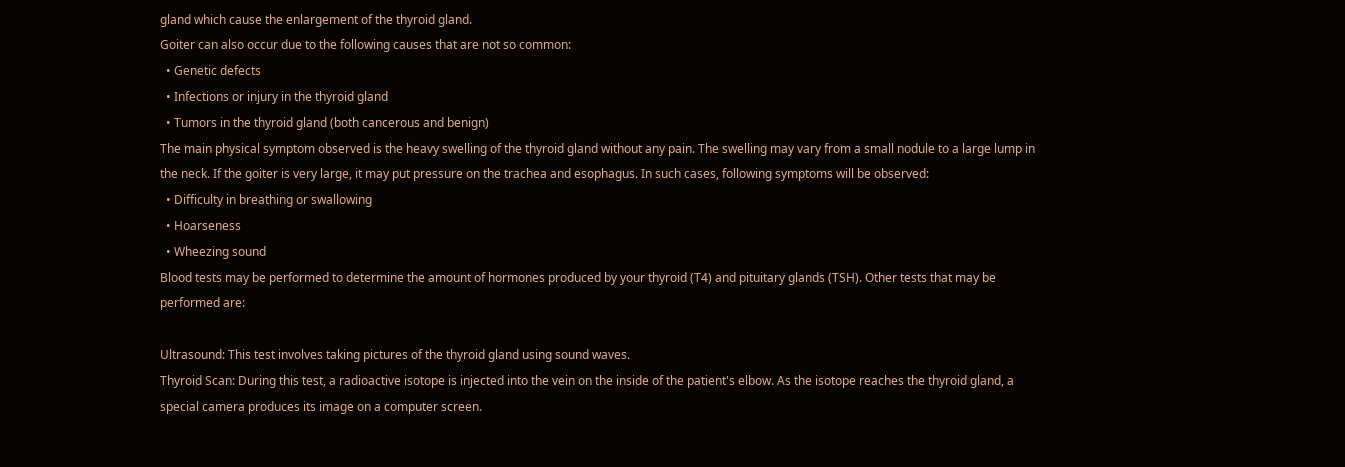gland which cause the enlargement of the thyroid gland.
Goiter can also occur due to the following causes that are not so common:
  • Genetic defects
  • Infections or injury in the thyroid gland
  • Tumors in the thyroid gland (both cancerous and benign)
The main physical symptom observed is the heavy swelling of the thyroid gland without any pain. The swelling may vary from a small nodule to a large lump in the neck. If the goiter is very large, it may put pressure on the trachea and esophagus. In such cases, following symptoms will be observed:
  • Difficulty in breathing or swallowing
  • Hoarseness
  • Wheezing sound
Blood tests may be performed to determine the amount of hormones produced by your thyroid (T4) and pituitary glands (TSH). Other tests that may be performed are:

Ultrasound: This test involves taking pictures of the thyroid gland using sound waves.
Thyroid Scan: During this test, a radioactive isotope is injected into the vein on the inside of the patient's elbow. As the isotope reaches the thyroid gland, a special camera produces its image on a computer screen.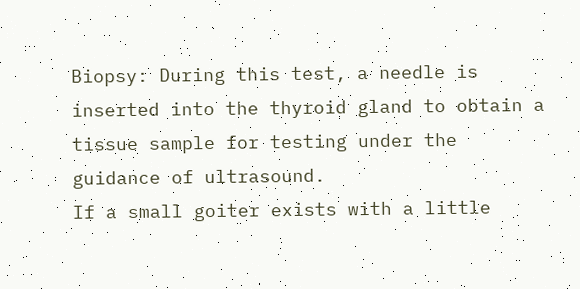Biopsy: During this test, a needle is inserted into the thyroid gland to obtain a tissue sample for testing under the guidance of ultrasound.
If a small goiter exists with a little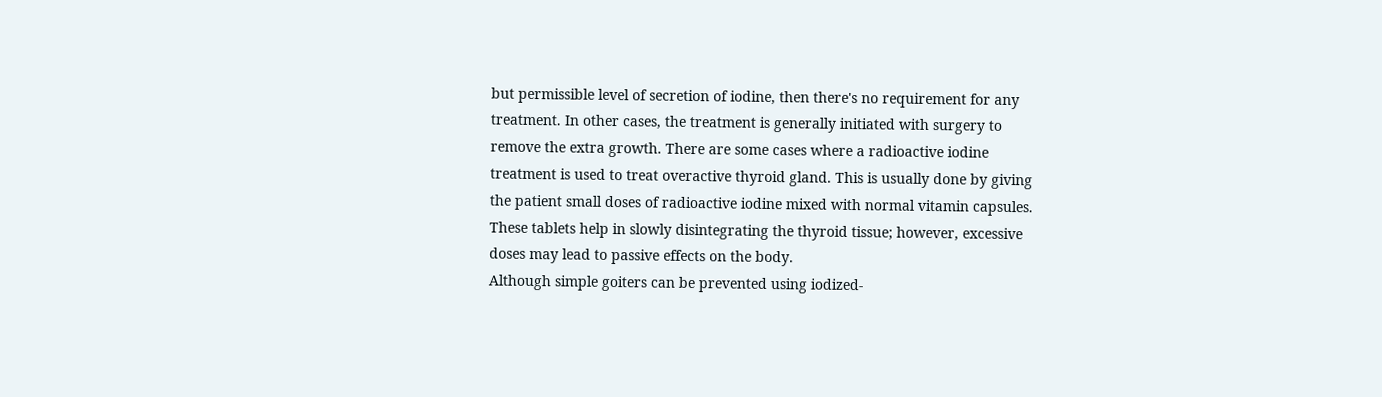but permissible level of secretion of iodine, then there's no requirement for any treatment. In other cases, the treatment is generally initiated with surgery to remove the extra growth. There are some cases where a radioactive iodine treatment is used to treat overactive thyroid gland. This is usually done by giving the patient small doses of radioactive iodine mixed with normal vitamin capsules. These tablets help in slowly disintegrating the thyroid tissue; however, excessive doses may lead to passive effects on the body.
Although simple goiters can be prevented using iodized-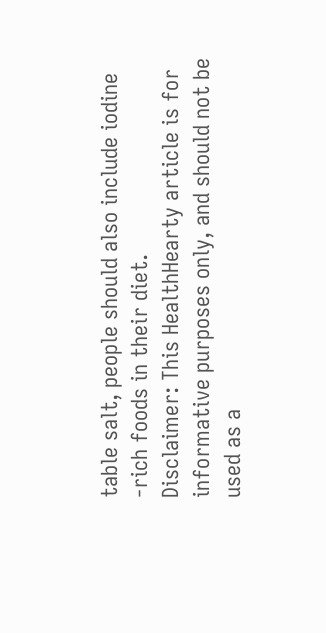table salt, people should also include iodine -rich foods in their diet.
Disclaimer: This HealthHearty article is for informative purposes only, and should not be used as a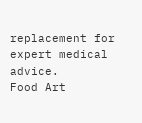replacement for expert medical advice.
Food Art